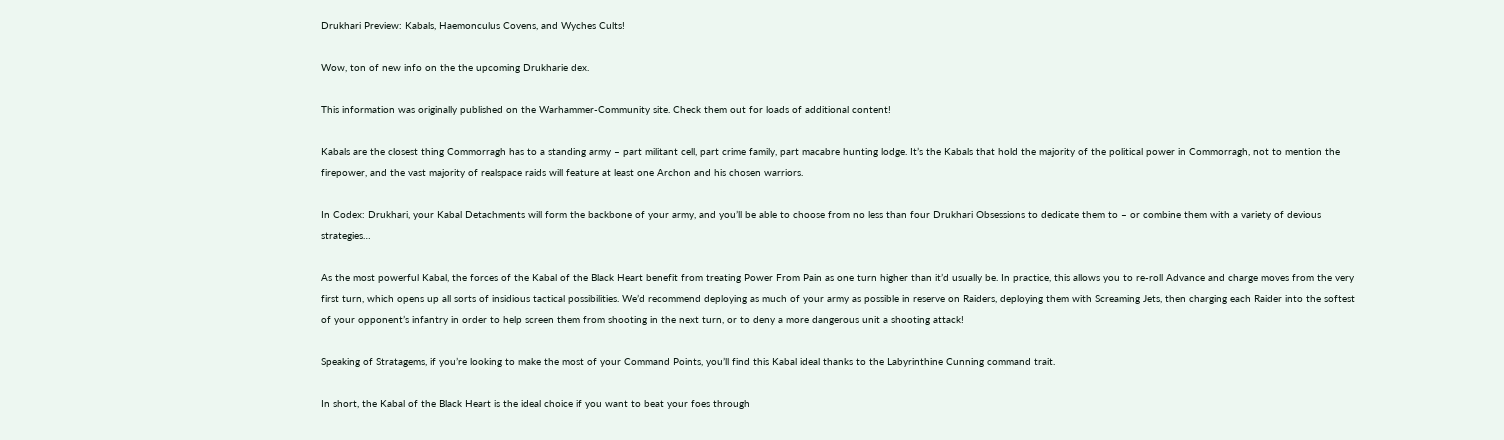Drukhari Preview: Kabals, Haemonculus Covens, and Wyches Cults!

Wow, ton of new info on the the upcoming Drukharie dex.

This information was originally published on the Warhammer-Community site. Check them out for loads of additional content!

Kabals are the closest thing Commorragh has to a standing army – part militant cell, part crime family, part macabre hunting lodge. It’s the Kabals that hold the majority of the political power in Commorragh, not to mention the firepower, and the vast majority of realspace raids will feature at least one Archon and his chosen warriors.

In Codex: Drukhari, your Kabal Detachments will form the backbone of your army, and you’ll be able to choose from no less than four Drukhari Obsessions to dedicate them to – or combine them with a variety of devious strategies…

As the most powerful Kabal, the forces of the Kabal of the Black Heart benefit from treating Power From Pain as one turn higher than it’d usually be. In practice, this allows you to re-roll Advance and charge moves from the very first turn, which opens up all sorts of insidious tactical possibilities. We’d recommend deploying as much of your army as possible in reserve on Raiders, deploying them with Screaming Jets, then charging each Raider into the softest of your opponent’s infantry in order to help screen them from shooting in the next turn, or to deny a more dangerous unit a shooting attack!

Speaking of Stratagems, if you’re looking to make the most of your Command Points, you’ll find this Kabal ideal thanks to the Labyrinthine Cunning command trait.

In short, the Kabal of the Black Heart is the ideal choice if you want to beat your foes through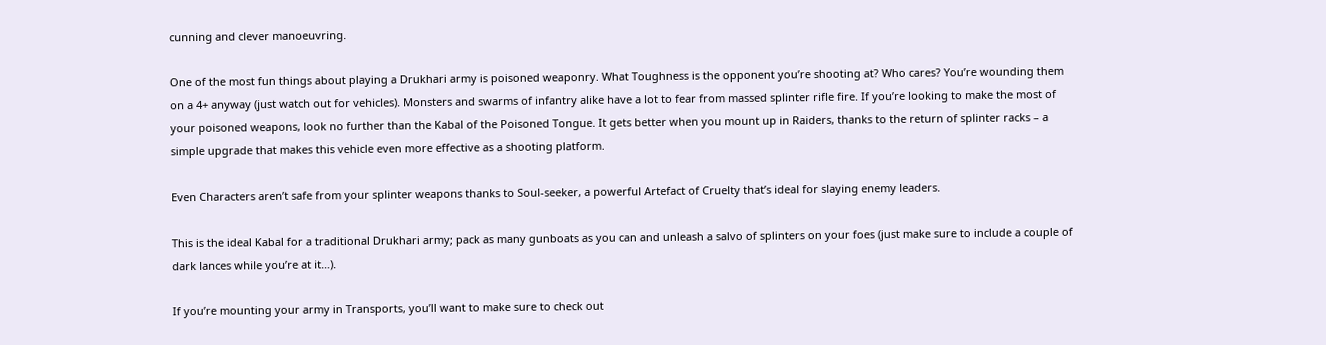cunning and clever manoeuvring.

One of the most fun things about playing a Drukhari army is poisoned weaponry. What Toughness is the opponent you’re shooting at? Who cares? You’re wounding them on a 4+ anyway (just watch out for vehicles). Monsters and swarms of infantry alike have a lot to fear from massed splinter rifle fire. If you’re looking to make the most of your poisoned weapons, look no further than the Kabal of the Poisoned Tongue. It gets better when you mount up in Raiders, thanks to the return of splinter racks – a simple upgrade that makes this vehicle even more effective as a shooting platform.

Even Characters aren’t safe from your splinter weapons thanks to Soul-seeker, a powerful Artefact of Cruelty that’s ideal for slaying enemy leaders.

This is the ideal Kabal for a traditional Drukhari army; pack as many gunboats as you can and unleash a salvo of splinters on your foes (just make sure to include a couple of dark lances while you’re at it…).

If you’re mounting your army in Transports, you’ll want to make sure to check out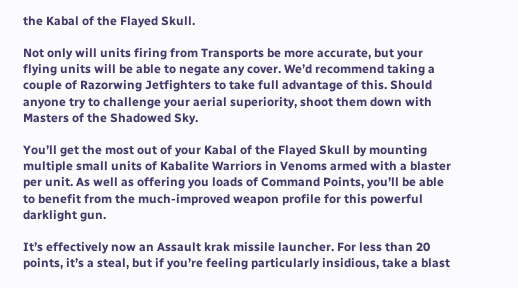the Kabal of the Flayed Skull.

Not only will units firing from Transports be more accurate, but your flying units will be able to negate any cover. We’d recommend taking a couple of Razorwing Jetfighters to take full advantage of this. Should anyone try to challenge your aerial superiority, shoot them down with Masters of the Shadowed Sky.

You’ll get the most out of your Kabal of the Flayed Skull by mounting multiple small units of Kabalite Warriors in Venoms armed with a blaster per unit. As well as offering you loads of Command Points, you’ll be able to benefit from the much-improved weapon profile for this powerful darklight gun.

It’s effectively now an Assault krak missile launcher. For less than 20 points, it’s a steal, but if you’re feeling particularly insidious, take a blast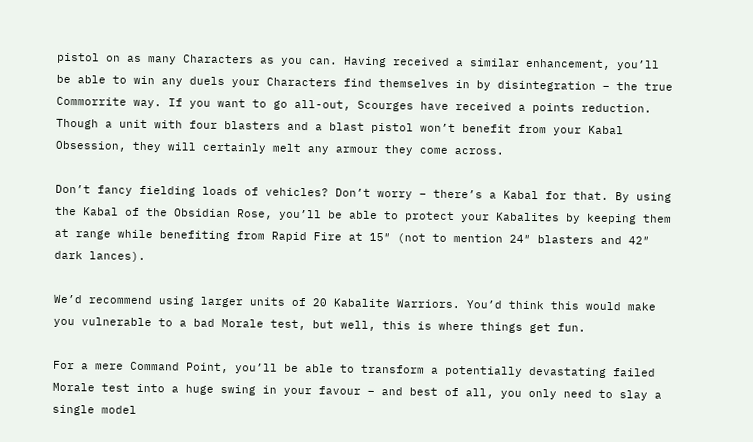pistol on as many Characters as you can. Having received a similar enhancement, you’ll be able to win any duels your Characters find themselves in by disintegration – the true Commorrite way. If you want to go all-out, Scourges have received a points reduction. Though a unit with four blasters and a blast pistol won’t benefit from your Kabal Obsession, they will certainly melt any armour they come across.

Don’t fancy fielding loads of vehicles? Don’t worry – there’s a Kabal for that. By using the Kabal of the Obsidian Rose, you’ll be able to protect your Kabalites by keeping them at range while benefiting from Rapid Fire at 15″ (not to mention 24″ blasters and 42″ dark lances).

We’d recommend using larger units of 20 Kabalite Warriors. You’d think this would make you vulnerable to a bad Morale test, but well, this is where things get fun.

For a mere Command Point, you’ll be able to transform a potentially devastating failed Morale test into a huge swing in your favour – and best of all, you only need to slay a single model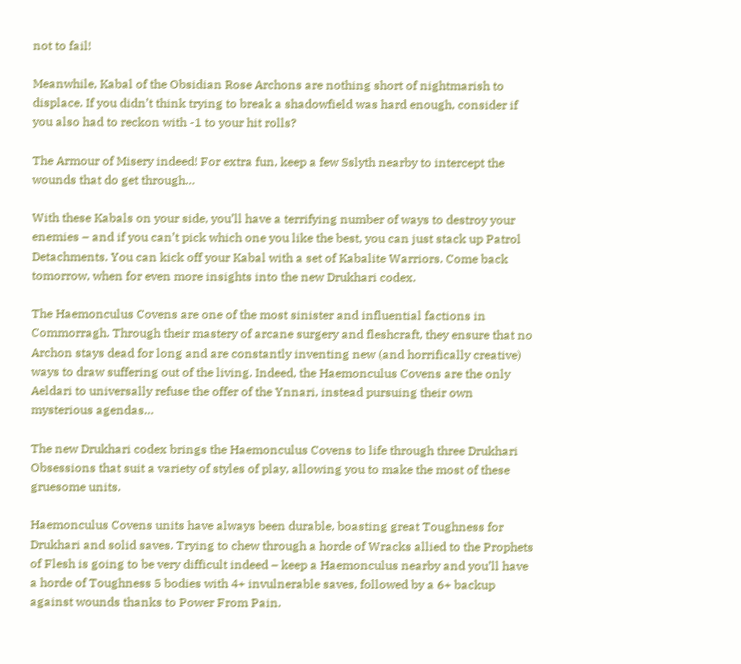not to fail!

Meanwhile, Kabal of the Obsidian Rose Archons are nothing short of nightmarish to displace. If you didn’t think trying to break a shadowfield was hard enough, consider if you also had to reckon with -1 to your hit rolls?

The Armour of Misery indeed! For extra fun, keep a few Sslyth nearby to intercept the wounds that do get through…

With these Kabals on your side, you’ll have a terrifying number of ways to destroy your enemies – and if you can’t pick which one you like the best, you can just stack up Patrol Detachments. You can kick off your Kabal with a set of Kabalite Warriors. Come back tomorrow, when for even more insights into the new Drukhari codex.

The Haemonculus Covens are one of the most sinister and influential factions in Commorragh. Through their mastery of arcane surgery and fleshcraft, they ensure that no Archon stays dead for long and are constantly inventing new (and horrifically creative) ways to draw suffering out of the living. Indeed, the Haemonculus Covens are the only Aeldari to universally refuse the offer of the Ynnari, instead pursuing their own mysterious agendas…

The new Drukhari codex brings the Haemonculus Covens to life through three Drukhari Obsessions that suit a variety of styles of play, allowing you to make the most of these gruesome units.

Haemonculus Covens units have always been durable, boasting great Toughness for Drukhari and solid saves. Trying to chew through a horde of Wracks allied to the Prophets of Flesh is going to be very difficult indeed – keep a Haemonculus nearby and you’ll have a horde of Toughness 5 bodies with 4+ invulnerable saves, followed by a 6+ backup against wounds thanks to Power From Pain.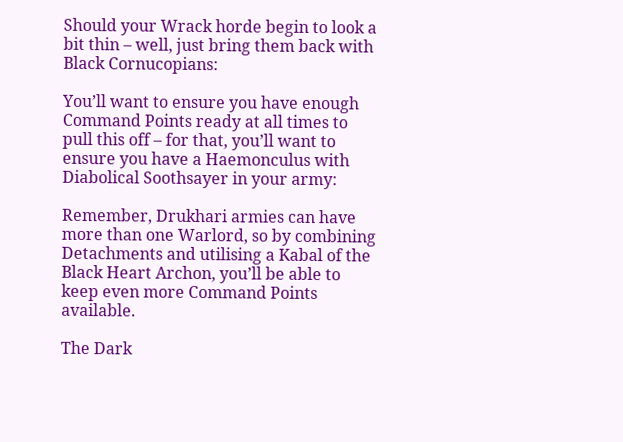Should your Wrack horde begin to look a bit thin – well, just bring them back with Black Cornucopians:

You’ll want to ensure you have enough Command Points ready at all times to pull this off – for that, you’ll want to ensure you have a Haemonculus with Diabolical Soothsayer in your army:

Remember, Drukhari armies can have more than one Warlord, so by combining Detachments and utilising a Kabal of the Black Heart Archon, you’ll be able to keep even more Command Points available.

The Dark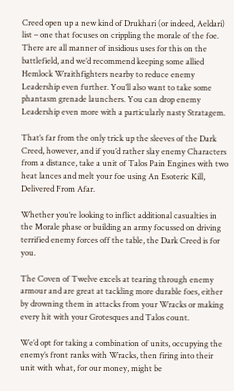Creed open up a new kind of Drukhari (or indeed, Aeldari) list – one that focuses on crippling the morale of the foe. There are all manner of insidious uses for this on the battlefield, and we’d recommend keeping some allied Hemlock Wraithfighters nearby to reduce enemy Leadership even further. You’ll also want to take some phantasm grenade launchers. You can drop enemy Leadership even more with a particularly nasty Stratagem.

That’s far from the only trick up the sleeves of the Dark Creed, however, and if you’d rather slay enemy Characters from a distance, take a unit of Talos Pain Engines with two heat lances and melt your foe using An Esoteric Kill, Delivered From Afar.

Whether you’re looking to inflict additional casualties in the Morale phase or building an army focussed on driving terrified enemy forces off the table, the Dark Creed is for you.

The Coven of Twelve excels at tearing through enemy armour and are great at tackling more durable foes, either by drowning them in attacks from your Wracks or making every hit with your Grotesques and Talos count.

We’d opt for taking a combination of units, occupying the enemy’s front ranks with Wracks, then firing into their unit with what, for our money, might be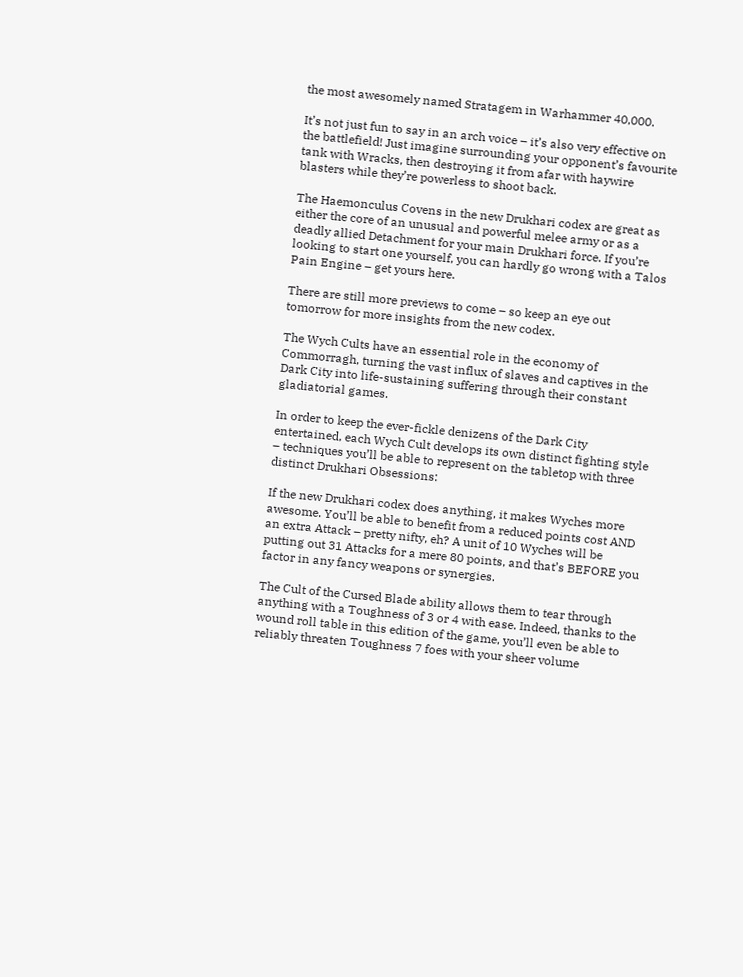the most awesomely named Stratagem in Warhammer 40,000.

It’s not just fun to say in an arch voice – it’s also very effective on the battlefield! Just imagine surrounding your opponent’s favourite tank with Wracks, then destroying it from afar with haywire blasters while they’re powerless to shoot back.

The Haemonculus Covens in the new Drukhari codex are great as either the core of an unusual and powerful melee army or as a deadly allied Detachment for your main Drukhari force. If you’re looking to start one yourself, you can hardly go wrong with a Talos Pain Engine – get yours here.

There are still more previews to come – so keep an eye out tomorrow for more insights from the new codex.

The Wych Cults have an essential role in the economy of Commorragh, turning the vast influx of slaves and captives in the Dark City into life-sustaining suffering through their constant gladiatorial games.

In order to keep the ever-fickle denizens of the Dark City entertained, each Wych Cult develops its own distinct fighting style – techniques you’ll be able to represent on the tabletop with three distinct Drukhari Obsessions:

If the new Drukhari codex does anything, it makes Wyches more awesome. You’ll be able to benefit from a reduced points cost AND an extra Attack – pretty nifty, eh? A unit of 10 Wyches will be putting out 31 Attacks for a mere 80 points, and that’s BEFORE you factor in any fancy weapons or synergies.

The Cult of the Cursed Blade ability allows them to tear through anything with a Toughness of 3 or 4 with ease. Indeed, thanks to the wound roll table in this edition of the game, you’ll even be able to reliably threaten Toughness 7 foes with your sheer volume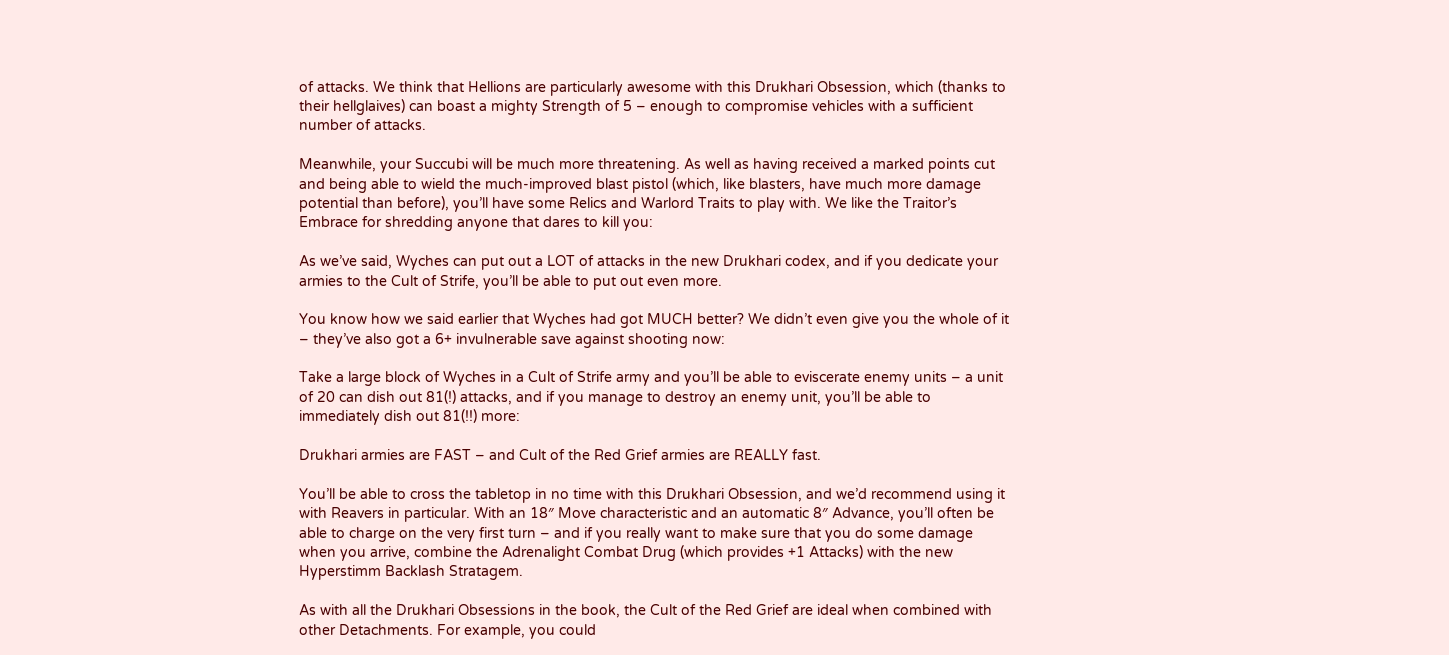of attacks. We think that Hellions are particularly awesome with this Drukhari Obsession, which (thanks to their hellglaives) can boast a mighty Strength of 5 – enough to compromise vehicles with a sufficient number of attacks.

Meanwhile, your Succubi will be much more threatening. As well as having received a marked points cut and being able to wield the much-improved blast pistol (which, like blasters, have much more damage potential than before), you’ll have some Relics and Warlord Traits to play with. We like the Traitor’s Embrace for shredding anyone that dares to kill you:

As we’ve said, Wyches can put out a LOT of attacks in the new Drukhari codex, and if you dedicate your armies to the Cult of Strife, you’ll be able to put out even more.

You know how we said earlier that Wyches had got MUCH better? We didn’t even give you the whole of it – they’ve also got a 6+ invulnerable save against shooting now:

Take a large block of Wyches in a Cult of Strife army and you’ll be able to eviscerate enemy units – a unit of 20 can dish out 81(!) attacks, and if you manage to destroy an enemy unit, you’ll be able to immediately dish out 81(!!) more:

Drukhari armies are FAST – and Cult of the Red Grief armies are REALLY fast.

You’ll be able to cross the tabletop in no time with this Drukhari Obsession, and we’d recommend using it with Reavers in particular. With an 18″ Move characteristic and an automatic 8″ Advance, you’ll often be able to charge on the very first turn – and if you really want to make sure that you do some damage when you arrive, combine the Adrenalight Combat Drug (which provides +1 Attacks) with the new Hyperstimm Backlash Stratagem.

As with all the Drukhari Obsessions in the book, the Cult of the Red Grief are ideal when combined with other Detachments. For example, you could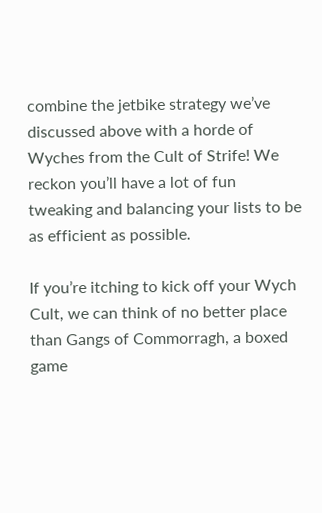combine the jetbike strategy we’ve discussed above with a horde of Wyches from the Cult of Strife! We reckon you’ll have a lot of fun tweaking and balancing your lists to be as efficient as possible.

If you’re itching to kick off your Wych Cult, we can think of no better place than Gangs of Commorragh, a boxed game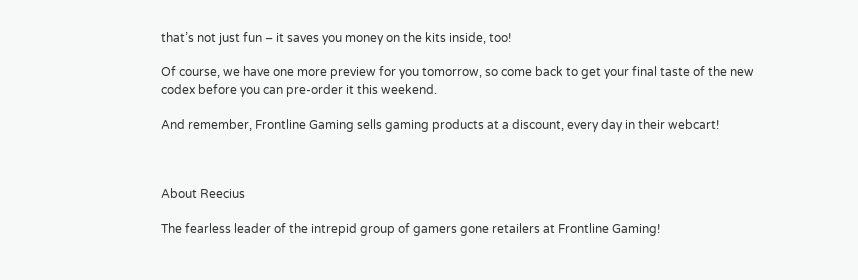that’s not just fun – it saves you money on the kits inside, too!

Of course, we have one more preview for you tomorrow, so come back to get your final taste of the new codex before you can pre-order it this weekend.

And remember, Frontline Gaming sells gaming products at a discount, every day in their webcart!



About Reecius

The fearless leader of the intrepid group of gamers gone retailers at Frontline Gaming!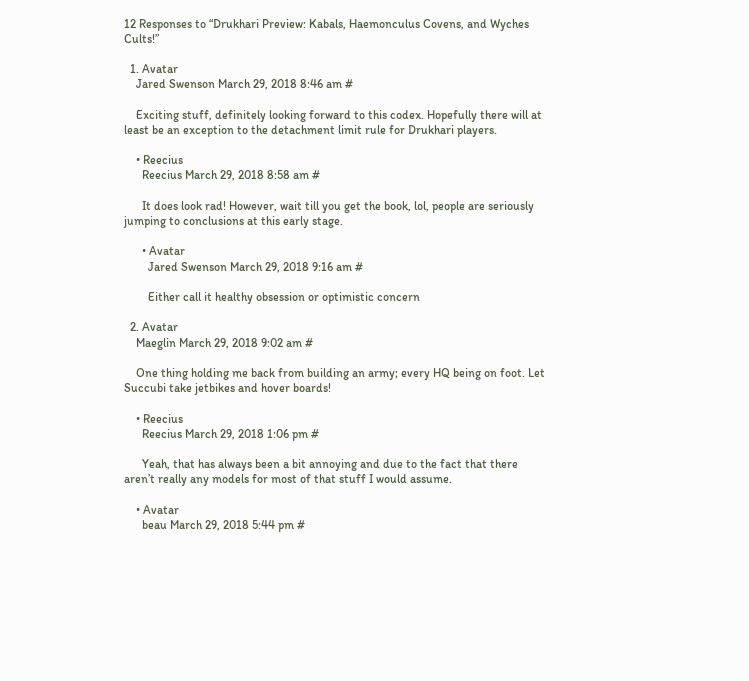12 Responses to “Drukhari Preview: Kabals, Haemonculus Covens, and Wyches Cults!”

  1. Avatar
    Jared Swenson March 29, 2018 8:46 am #

    Exciting stuff, definitely looking forward to this codex. Hopefully there will at least be an exception to the detachment limit rule for Drukhari players.

    • Reecius
      Reecius March 29, 2018 8:58 am #

      It does look rad! However, wait till you get the book, lol, people are seriously jumping to conclusions at this early stage.

      • Avatar
        Jared Swenson March 29, 2018 9:16 am #

        Either call it healthy obsession or optimistic concern

  2. Avatar
    Maeglin March 29, 2018 9:02 am #

    One thing holding me back from building an army; every HQ being on foot. Let Succubi take jetbikes and hover boards!

    • Reecius
      Reecius March 29, 2018 1:06 pm #

      Yeah, that has always been a bit annoying and due to the fact that there aren’t really any models for most of that stuff I would assume.

    • Avatar
      beau March 29, 2018 5:44 pm #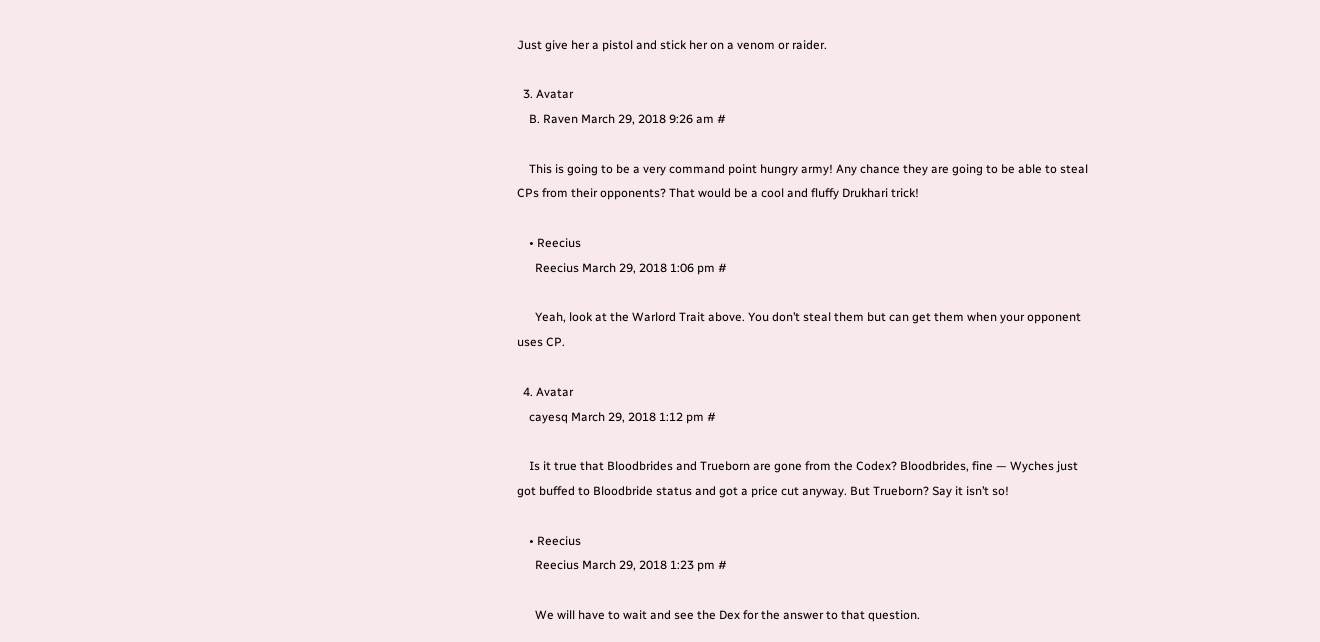Just give her a pistol and stick her on a venom or raider.

  3. Avatar
    B. Raven March 29, 2018 9:26 am #

    This is going to be a very command point hungry army! Any chance they are going to be able to steal CPs from their opponents? That would be a cool and fluffy Drukhari trick!

    • Reecius
      Reecius March 29, 2018 1:06 pm #

      Yeah, look at the Warlord Trait above. You don’t steal them but can get them when your opponent uses CP.

  4. Avatar
    cayesq March 29, 2018 1:12 pm #

    Is it true that Bloodbrides and Trueborn are gone from the Codex? Bloodbrides, fine — Wyches just got buffed to Bloodbride status and got a price cut anyway. But Trueborn? Say it isn’t so!

    • Reecius
      Reecius March 29, 2018 1:23 pm #

      We will have to wait and see the Dex for the answer to that question.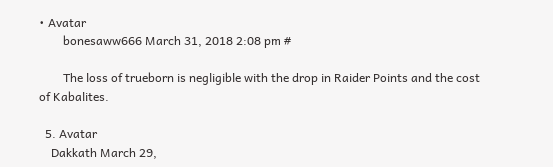• Avatar
        bonesaww666 March 31, 2018 2:08 pm #

        The loss of trueborn is negligible with the drop in Raider Points and the cost of Kabalites.

  5. Avatar
    Dakkath March 29,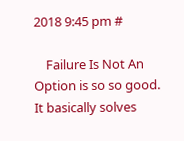2018 9:45 pm #

    Failure Is Not An Option is so so good. It basically solves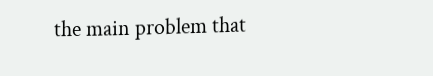the main problem that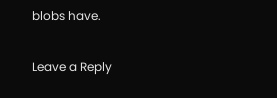blobs have.

Leave a Reply